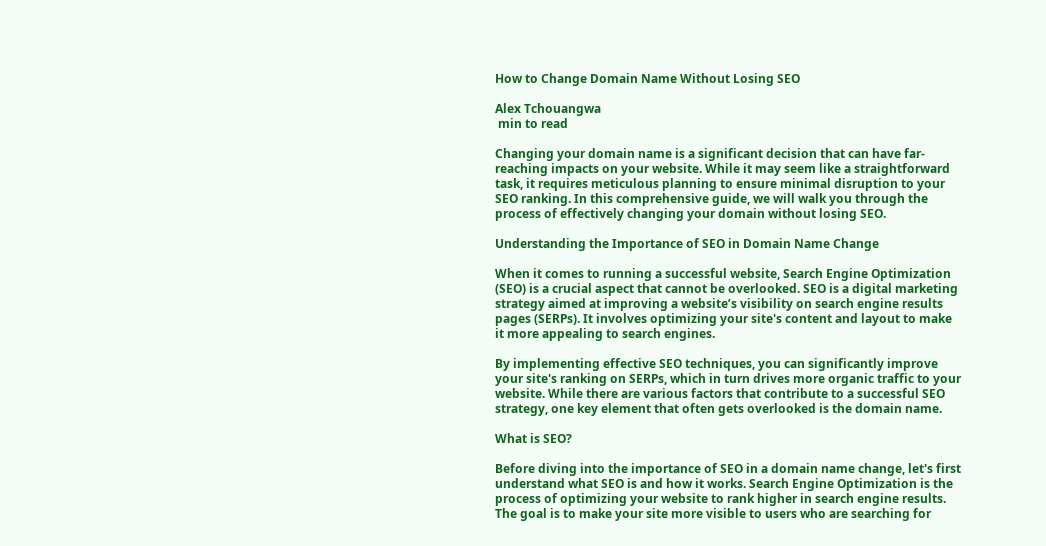How to Change Domain Name Without Losing SEO

Alex Tchouangwa
 min to read

Changing your domain name is a significant decision that can have far-reaching impacts on your website. While it may seem like a straightforward task, it requires meticulous planning to ensure minimal disruption to your SEO ranking. In this comprehensive guide, we will walk you through the process of effectively changing your domain without losing SEO.

Understanding the Importance of SEO in Domain Name Change

When it comes to running a successful website, Search Engine Optimization (SEO) is a crucial aspect that cannot be overlooked. SEO is a digital marketing strategy aimed at improving a website’s visibility on search engine results pages (SERPs). It involves optimizing your site's content and layout to make it more appealing to search engines.

By implementing effective SEO techniques, you can significantly improve your site's ranking on SERPs, which in turn drives more organic traffic to your website. While there are various factors that contribute to a successful SEO strategy, one key element that often gets overlooked is the domain name.

What is SEO?

Before diving into the importance of SEO in a domain name change, let's first understand what SEO is and how it works. Search Engine Optimization is the process of optimizing your website to rank higher in search engine results. The goal is to make your site more visible to users who are searching for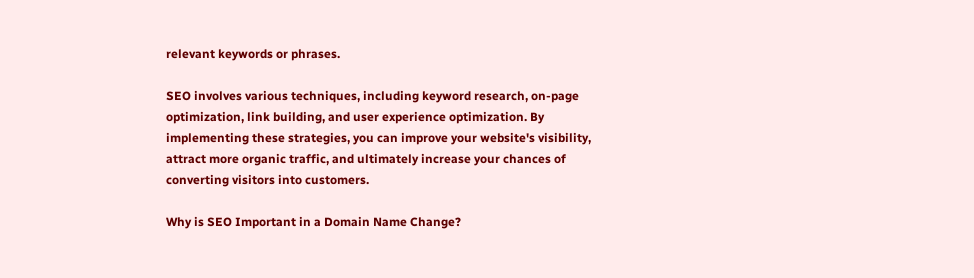relevant keywords or phrases.

SEO involves various techniques, including keyword research, on-page optimization, link building, and user experience optimization. By implementing these strategies, you can improve your website's visibility, attract more organic traffic, and ultimately increase your chances of converting visitors into customers.

Why is SEO Important in a Domain Name Change?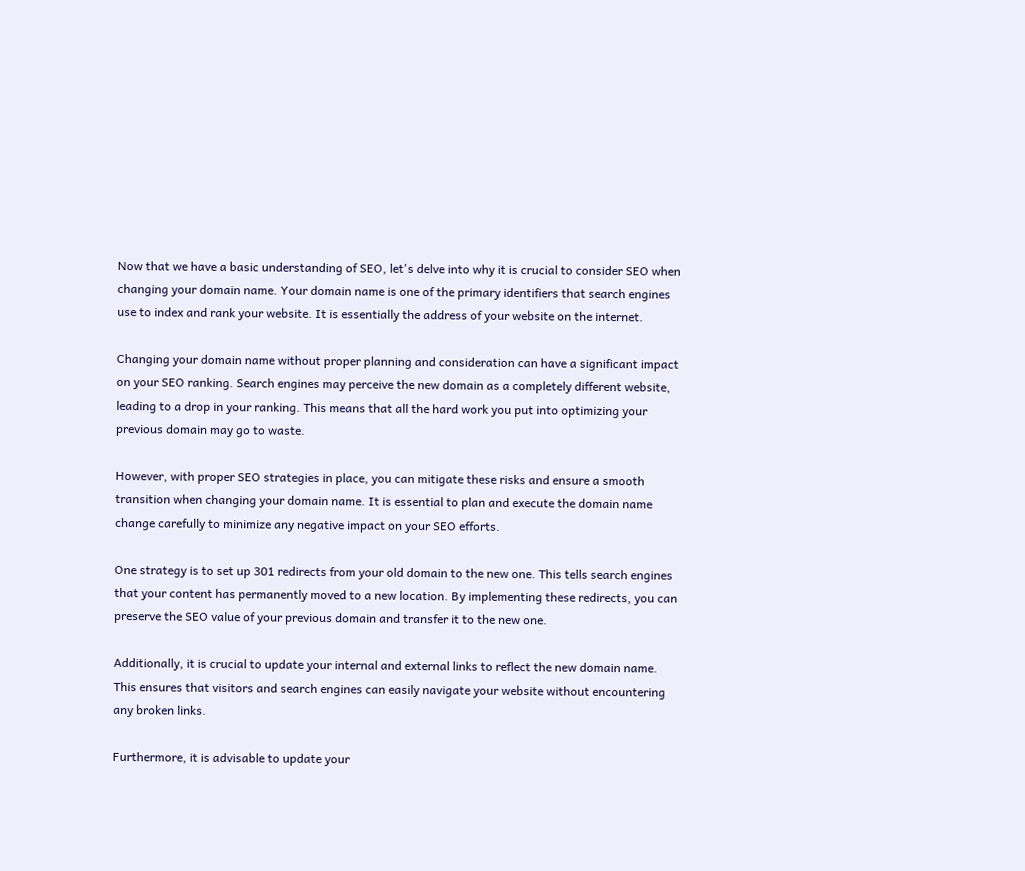Now that we have a basic understanding of SEO, let's delve into why it is crucial to consider SEO when changing your domain name. Your domain name is one of the primary identifiers that search engines use to index and rank your website. It is essentially the address of your website on the internet.

Changing your domain name without proper planning and consideration can have a significant impact on your SEO ranking. Search engines may perceive the new domain as a completely different website, leading to a drop in your ranking. This means that all the hard work you put into optimizing your previous domain may go to waste.

However, with proper SEO strategies in place, you can mitigate these risks and ensure a smooth transition when changing your domain name. It is essential to plan and execute the domain name change carefully to minimize any negative impact on your SEO efforts.

One strategy is to set up 301 redirects from your old domain to the new one. This tells search engines that your content has permanently moved to a new location. By implementing these redirects, you can preserve the SEO value of your previous domain and transfer it to the new one.

Additionally, it is crucial to update your internal and external links to reflect the new domain name. This ensures that visitors and search engines can easily navigate your website without encountering any broken links.

Furthermore, it is advisable to update your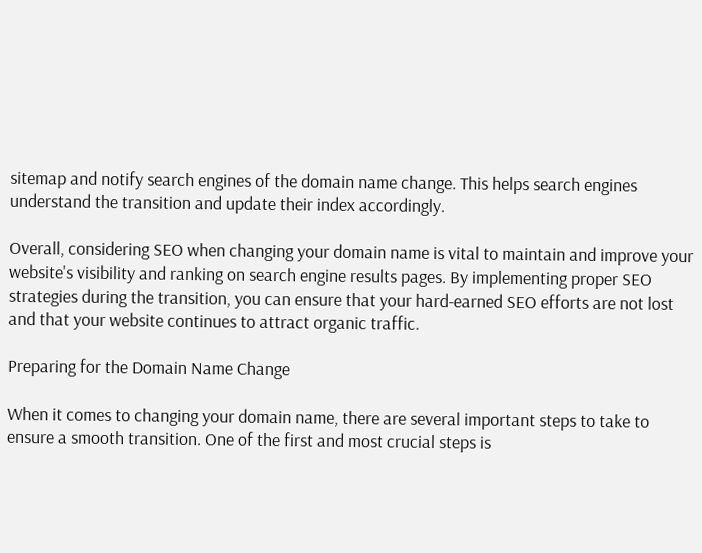sitemap and notify search engines of the domain name change. This helps search engines understand the transition and update their index accordingly.

Overall, considering SEO when changing your domain name is vital to maintain and improve your website's visibility and ranking on search engine results pages. By implementing proper SEO strategies during the transition, you can ensure that your hard-earned SEO efforts are not lost and that your website continues to attract organic traffic.

Preparing for the Domain Name Change

When it comes to changing your domain name, there are several important steps to take to ensure a smooth transition. One of the first and most crucial steps is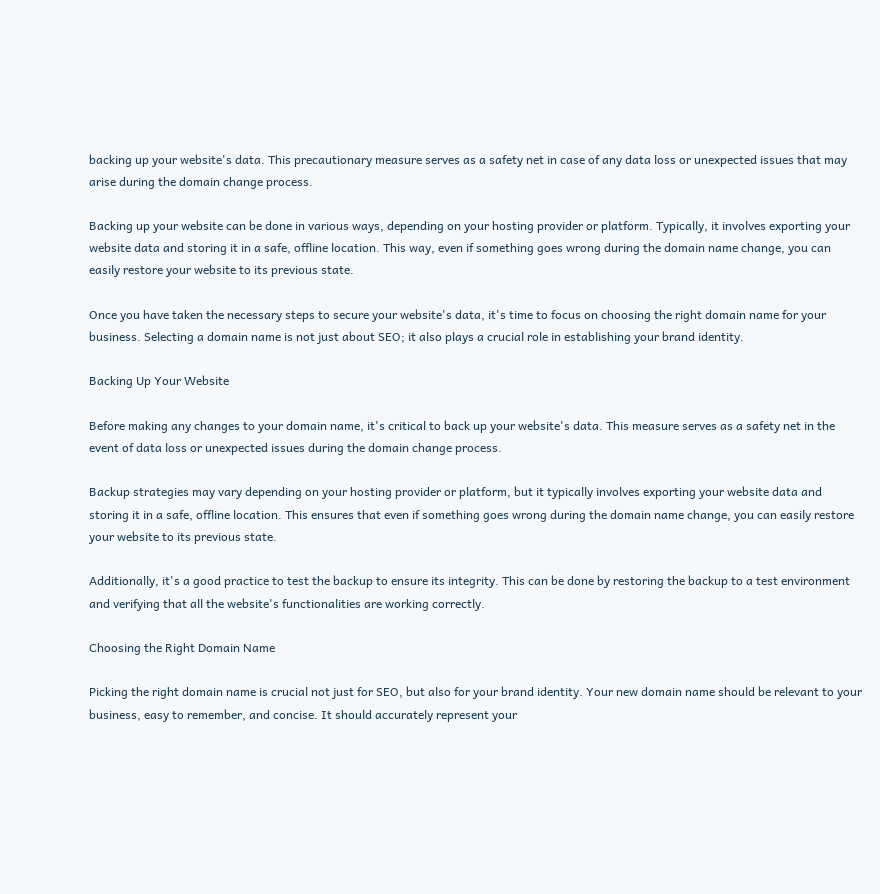backing up your website's data. This precautionary measure serves as a safety net in case of any data loss or unexpected issues that may arise during the domain change process.

Backing up your website can be done in various ways, depending on your hosting provider or platform. Typically, it involves exporting your website data and storing it in a safe, offline location. This way, even if something goes wrong during the domain name change, you can easily restore your website to its previous state.

Once you have taken the necessary steps to secure your website's data, it's time to focus on choosing the right domain name for your business. Selecting a domain name is not just about SEO; it also plays a crucial role in establishing your brand identity.

Backing Up Your Website

Before making any changes to your domain name, it's critical to back up your website's data. This measure serves as a safety net in the event of data loss or unexpected issues during the domain change process.

Backup strategies may vary depending on your hosting provider or platform, but it typically involves exporting your website data and storing it in a safe, offline location. This ensures that even if something goes wrong during the domain name change, you can easily restore your website to its previous state.

Additionally, it's a good practice to test the backup to ensure its integrity. This can be done by restoring the backup to a test environment and verifying that all the website's functionalities are working correctly.

Choosing the Right Domain Name

Picking the right domain name is crucial not just for SEO, but also for your brand identity. Your new domain name should be relevant to your business, easy to remember, and concise. It should accurately represent your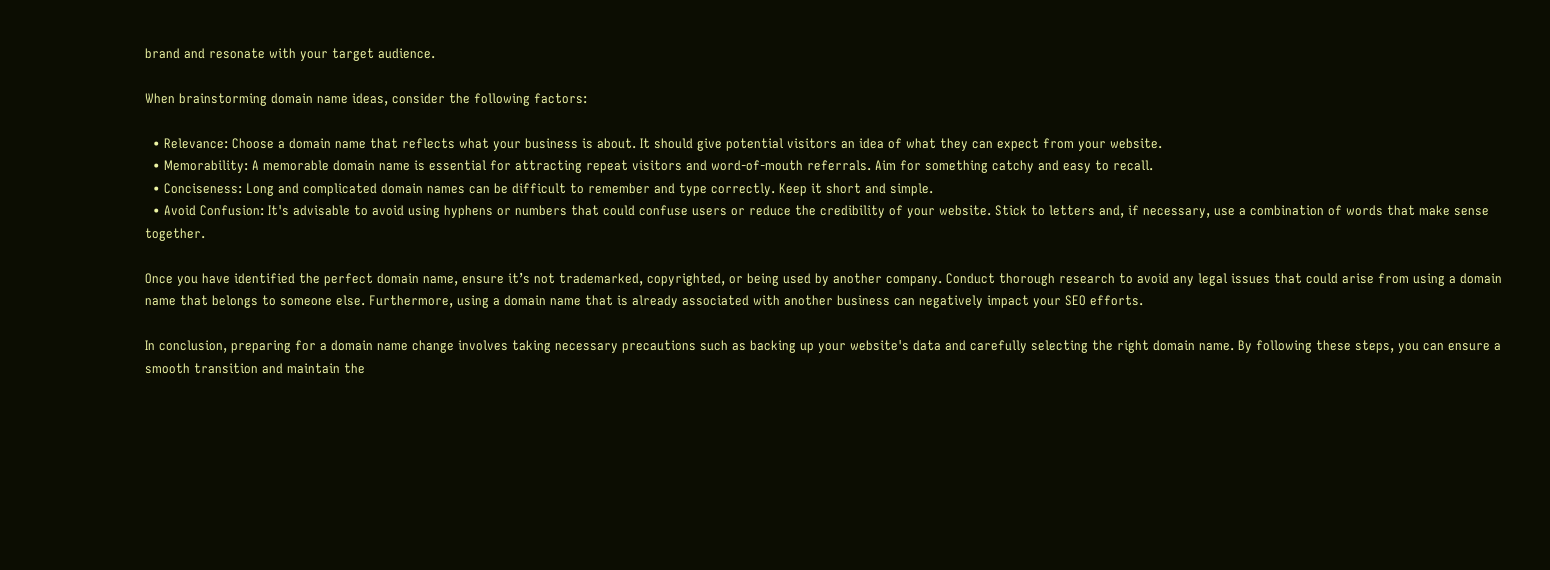brand and resonate with your target audience.

When brainstorming domain name ideas, consider the following factors:

  • Relevance: Choose a domain name that reflects what your business is about. It should give potential visitors an idea of what they can expect from your website.
  • Memorability: A memorable domain name is essential for attracting repeat visitors and word-of-mouth referrals. Aim for something catchy and easy to recall.
  • Conciseness: Long and complicated domain names can be difficult to remember and type correctly. Keep it short and simple.
  • Avoid Confusion: It's advisable to avoid using hyphens or numbers that could confuse users or reduce the credibility of your website. Stick to letters and, if necessary, use a combination of words that make sense together.

Once you have identified the perfect domain name, ensure it’s not trademarked, copyrighted, or being used by another company. Conduct thorough research to avoid any legal issues that could arise from using a domain name that belongs to someone else. Furthermore, using a domain name that is already associated with another business can negatively impact your SEO efforts.

In conclusion, preparing for a domain name change involves taking necessary precautions such as backing up your website's data and carefully selecting the right domain name. By following these steps, you can ensure a smooth transition and maintain the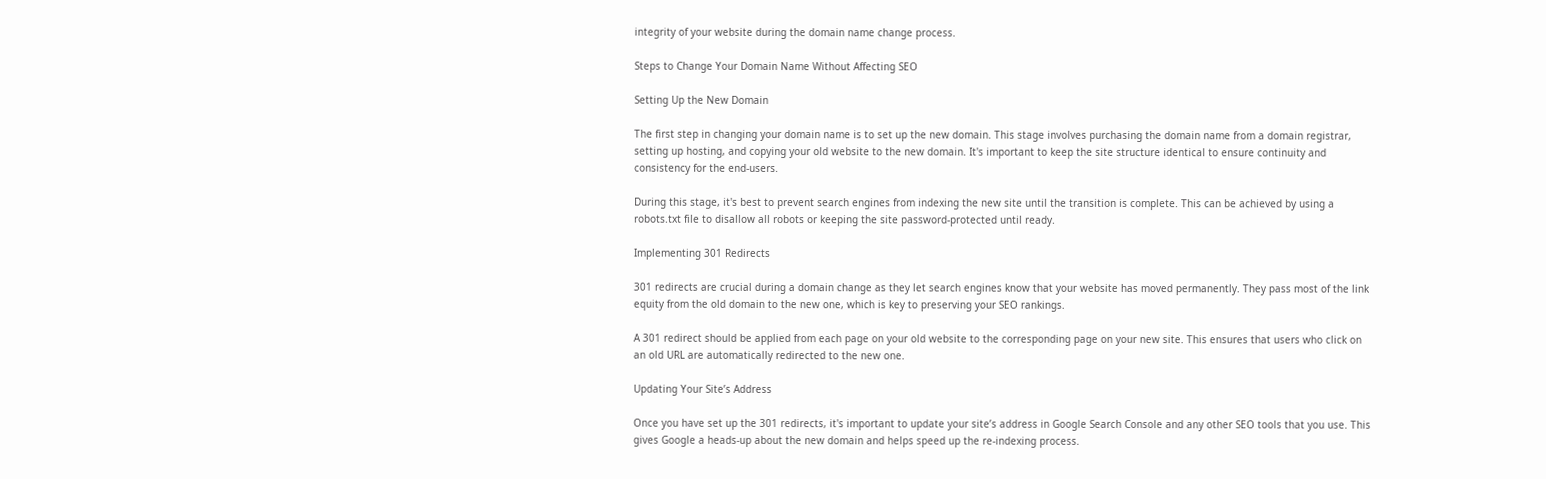integrity of your website during the domain name change process.

Steps to Change Your Domain Name Without Affecting SEO

Setting Up the New Domain

The first step in changing your domain name is to set up the new domain. This stage involves purchasing the domain name from a domain registrar, setting up hosting, and copying your old website to the new domain. It's important to keep the site structure identical to ensure continuity and consistency for the end-users.

During this stage, it's best to prevent search engines from indexing the new site until the transition is complete. This can be achieved by using a robots.txt file to disallow all robots or keeping the site password-protected until ready.

Implementing 301 Redirects

301 redirects are crucial during a domain change as they let search engines know that your website has moved permanently. They pass most of the link equity from the old domain to the new one, which is key to preserving your SEO rankings.

A 301 redirect should be applied from each page on your old website to the corresponding page on your new site. This ensures that users who click on an old URL are automatically redirected to the new one.

Updating Your Site’s Address

Once you have set up the 301 redirects, it's important to update your site’s address in Google Search Console and any other SEO tools that you use. This gives Google a heads-up about the new domain and helps speed up the re-indexing process.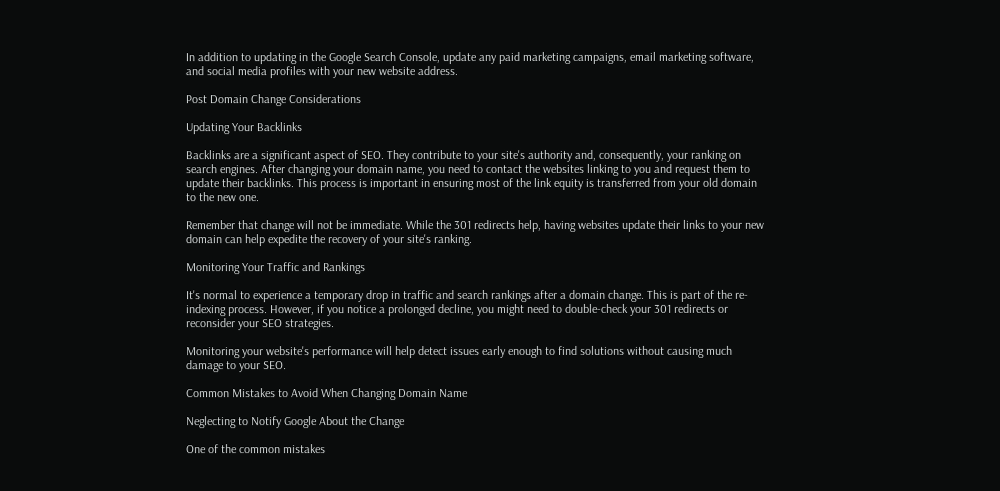In addition to updating in the Google Search Console, update any paid marketing campaigns, email marketing software, and social media profiles with your new website address.

Post Domain Change Considerations

Updating Your Backlinks

Backlinks are a significant aspect of SEO. They contribute to your site's authority and, consequently, your ranking on search engines. After changing your domain name, you need to contact the websites linking to you and request them to update their backlinks. This process is important in ensuring most of the link equity is transferred from your old domain to the new one.

Remember that change will not be immediate. While the 301 redirects help, having websites update their links to your new domain can help expedite the recovery of your site's ranking.

Monitoring Your Traffic and Rankings

It's normal to experience a temporary drop in traffic and search rankings after a domain change. This is part of the re-indexing process. However, if you notice a prolonged decline, you might need to double-check your 301 redirects or reconsider your SEO strategies.

Monitoring your website's performance will help detect issues early enough to find solutions without causing much damage to your SEO.

Common Mistakes to Avoid When Changing Domain Name

Neglecting to Notify Google About the Change

One of the common mistakes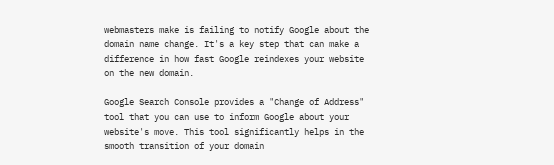webmasters make is failing to notify Google about the domain name change. It's a key step that can make a difference in how fast Google reindexes your website on the new domain.

Google Search Console provides a "Change of Address" tool that you can use to inform Google about your website's move. This tool significantly helps in the smooth transition of your domain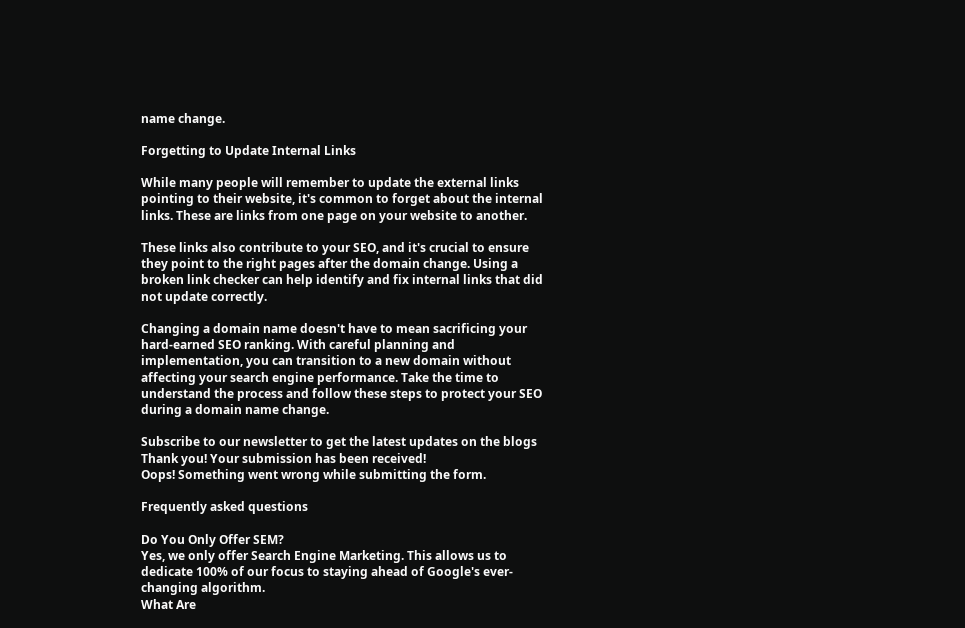name change.

Forgetting to Update Internal Links

While many people will remember to update the external links pointing to their website, it's common to forget about the internal links. These are links from one page on your website to another.

These links also contribute to your SEO, and it's crucial to ensure they point to the right pages after the domain change. Using a broken link checker can help identify and fix internal links that did not update correctly.

Changing a domain name doesn't have to mean sacrificing your hard-earned SEO ranking. With careful planning and implementation, you can transition to a new domain without affecting your search engine performance. Take the time to understand the process and follow these steps to protect your SEO during a domain name change.

Subscribe to our newsletter to get the latest updates on the blogs
Thank you! Your submission has been received!
Oops! Something went wrong while submitting the form.

Frequently asked questions

Do You Only Offer SEM?
Yes, we only offer Search Engine Marketing. This allows us to dedicate 100% of our focus to staying ahead of Google's ever-changing algorithm.
What Are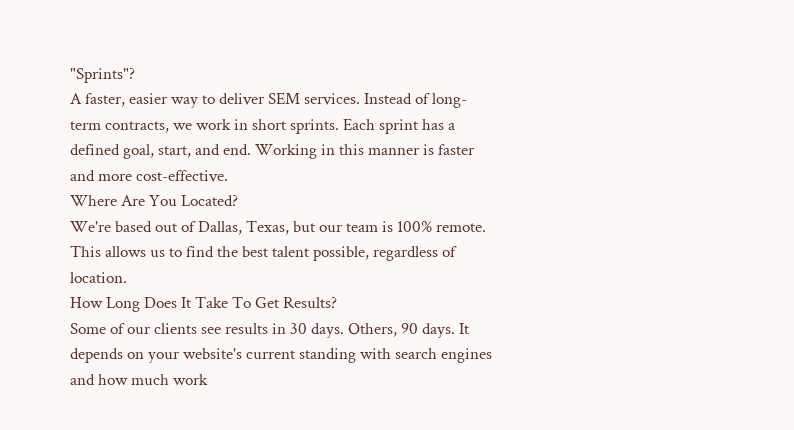"Sprints"?
A faster, easier way to deliver SEM services. Instead of long-term contracts, we work in short sprints. Each sprint has a defined goal, start, and end. Working in this manner is faster and more cost-effective.
Where Are You Located?
We're based out of Dallas, Texas, but our team is 100% remote. This allows us to find the best talent possible, regardless of location.
How Long Does It Take To Get Results?
Some of our clients see results in 30 days. Others, 90 days. It depends on your website's current standing with search engines and how much work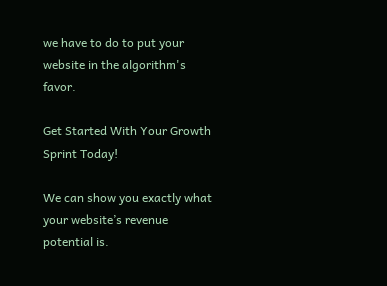we have to do to put your website in the algorithm's favor.

Get Started With Your Growth Sprint Today!

We can show you exactly what your website’s revenue potential is.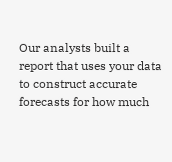Our analysts built a report that uses your data to construct accurate forecasts for how much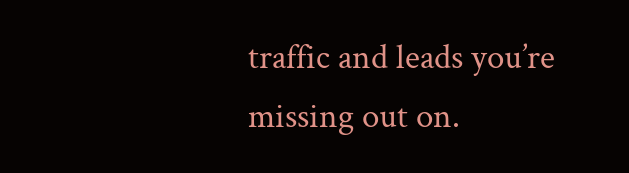traffic and leads you’re missing out on.